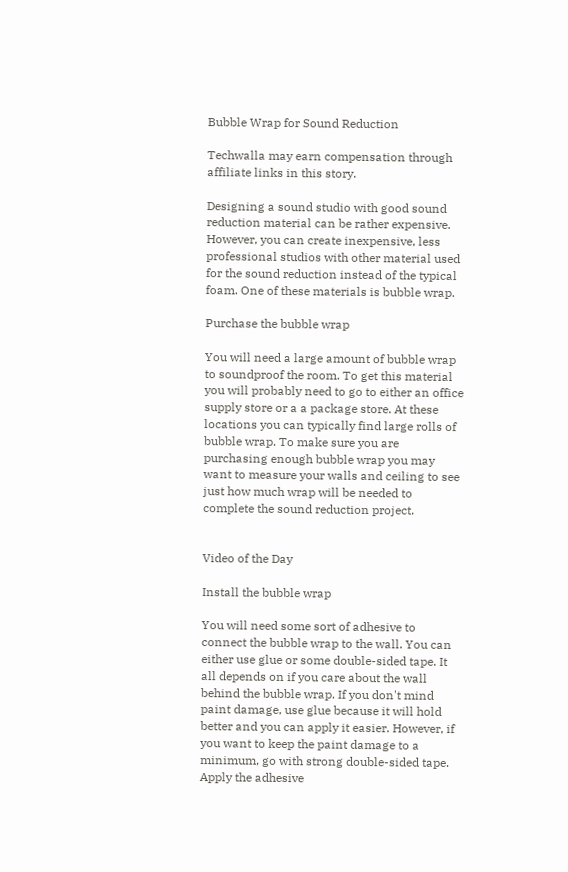Bubble Wrap for Sound Reduction

Techwalla may earn compensation through affiliate links in this story.

Designing a sound studio with good sound reduction material can be rather expensive. However, you can create inexpensive, less professional studios with other material used for the sound reduction instead of the typical foam. One of these materials is bubble wrap.

Purchase the bubble wrap

You will need a large amount of bubble wrap to soundproof the room. To get this material you will probably need to go to either an office supply store or a a package store. At these locations you can typically find large rolls of bubble wrap. To make sure you are purchasing enough bubble wrap you may want to measure your walls and ceiling to see just how much wrap will be needed to complete the sound reduction project.


Video of the Day

Install the bubble wrap

You will need some sort of adhesive to connect the bubble wrap to the wall. You can either use glue or some double-sided tape. It all depends on if you care about the wall behind the bubble wrap. If you don't mind paint damage, use glue because it will hold better and you can apply it easier. However, if you want to keep the paint damage to a minimum, go with strong double-sided tape. Apply the adhesive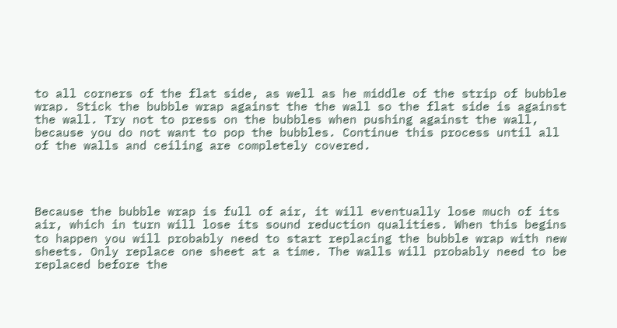to all corners of the flat side, as well as he middle of the strip of bubble wrap. Stick the bubble wrap against the the wall so the flat side is against the wall. Try not to press on the bubbles when pushing against the wall, because you do not want to pop the bubbles. Continue this process until all of the walls and ceiling are completely covered.




Because the bubble wrap is full of air, it will eventually lose much of its air, which in turn will lose its sound reduction qualities. When this begins to happen you will probably need to start replacing the bubble wrap with new sheets. Only replace one sheet at a time. The walls will probably need to be replaced before the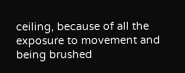ceiling, because of all the exposure to movement and being brushed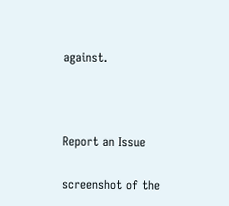against.



Report an Issue

screenshot of the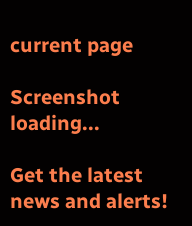current page

Screenshot loading...

Get the latest news and alerts!